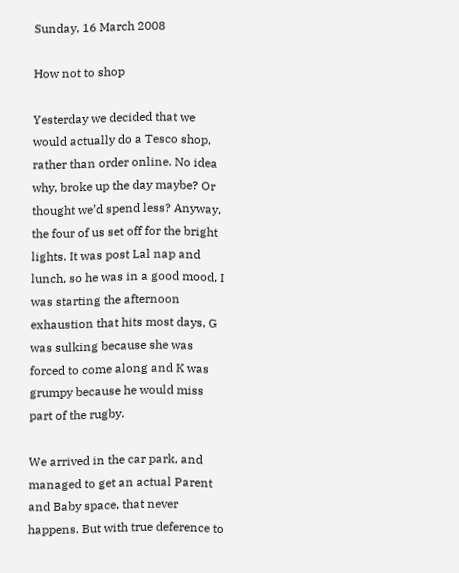Sunday, 16 March 2008

How not to shop

Yesterday we decided that we would actually do a Tesco shop, rather than order online. No idea why, broke up the day maybe? Or thought we’d spend less? Anyway, the four of us set off for the bright lights. It was post Lal nap and lunch, so he was in a good mood, I was starting the afternoon exhaustion that hits most days, G was sulking because she was forced to come along and K was grumpy because he would miss part of the rugby.

We arrived in the car park, and managed to get an actual Parent and Baby space, that never happens. But with true deference to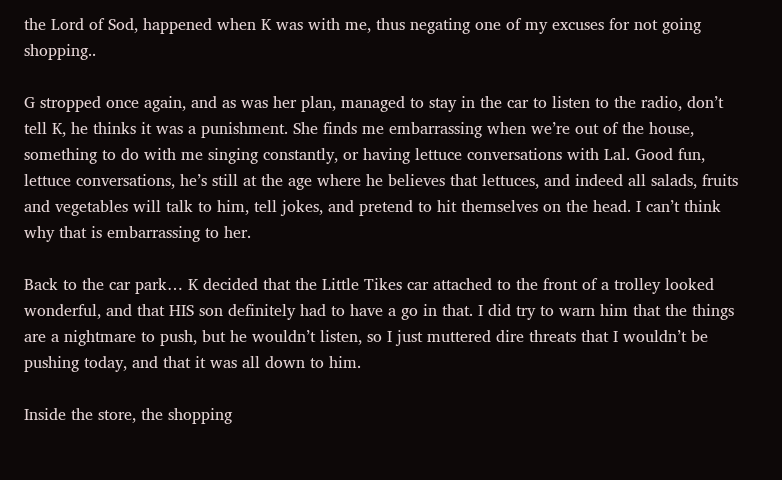the Lord of Sod, happened when K was with me, thus negating one of my excuses for not going shopping..

G stropped once again, and as was her plan, managed to stay in the car to listen to the radio, don’t tell K, he thinks it was a punishment. She finds me embarrassing when we’re out of the house, something to do with me singing constantly, or having lettuce conversations with Lal. Good fun, lettuce conversations, he’s still at the age where he believes that lettuces, and indeed all salads, fruits and vegetables will talk to him, tell jokes, and pretend to hit themselves on the head. I can’t think why that is embarrassing to her.

Back to the car park… K decided that the Little Tikes car attached to the front of a trolley looked wonderful, and that HIS son definitely had to have a go in that. I did try to warn him that the things are a nightmare to push, but he wouldn’t listen, so I just muttered dire threats that I wouldn’t be pushing today, and that it was all down to him.

Inside the store, the shopping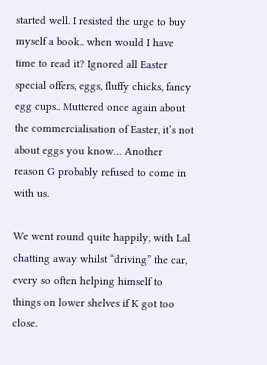started well. I resisted the urge to buy myself a book.. when would I have time to read it? Ignored all Easter special offers, eggs, fluffy chicks, fancy egg cups.. Muttered once again about the commercialisation of Easter, it’s not about eggs you know… Another reason G probably refused to come in with us.

We went round quite happily, with Lal chatting away whilst “driving” the car, every so often helping himself to things on lower shelves if K got too close.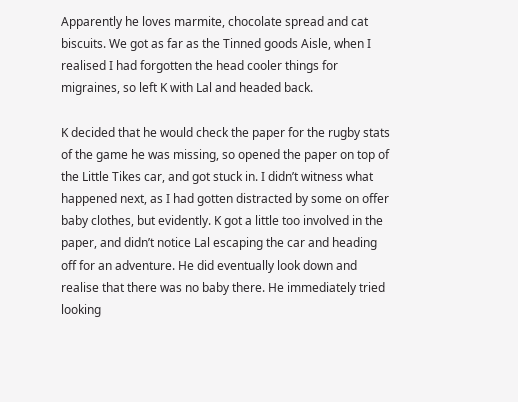Apparently he loves marmite, chocolate spread and cat biscuits. We got as far as the Tinned goods Aisle, when I realised I had forgotten the head cooler things for migraines, so left K with Lal and headed back.

K decided that he would check the paper for the rugby stats of the game he was missing, so opened the paper on top of the Little Tikes car, and got stuck in. I didn’t witness what happened next, as I had gotten distracted by some on offer baby clothes, but evidently. K got a little too involved in the paper, and didn’t notice Lal escaping the car and heading off for an adventure. He did eventually look down and realise that there was no baby there. He immediately tried looking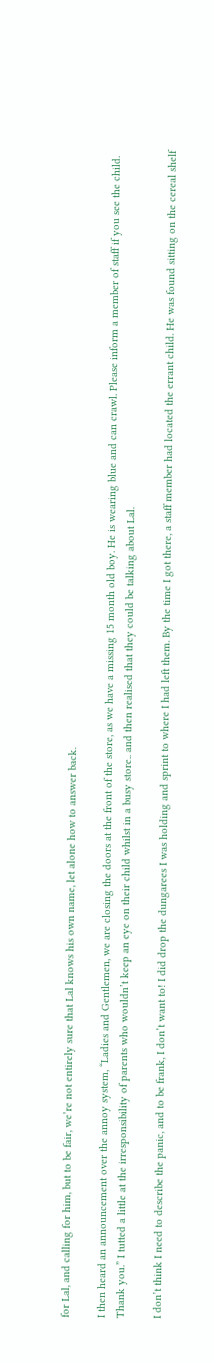for Lal, and calling for him, but to be fair, we’re not entirely sure that Lal knows his own name, let alone how to answer back.

I then heard an announcement over the annoy system, “Ladies and Gentlemen, we are closing the doors at the front of the store, as we have a missing 15 month old boy. He is wearing blue and can crawl. Please inform a member of staff if you see the child. Thank you.” I tutted a little at the irresponsibility of parents who wouldn’t keep an eye on their child whilst in a busy store.. and then realised that they could be talking about Lal.

I don’t think I need to describe the panic, and to be frank, I don’t want to! I did drop the dungarees I was holding and sprint to where I had left them. By the time I got there, a staff member had located the errant child. He was found sitting on the cereal shelf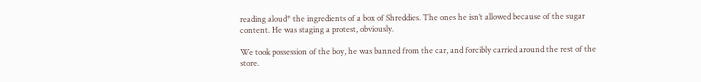reading aloud* the ingredients of a box of Shreddies. The ones he isn’t allowed because of the sugar content. He was staging a protest, obviously.

We took possession of the boy, he was banned from the car, and forcibly carried around the rest of the store.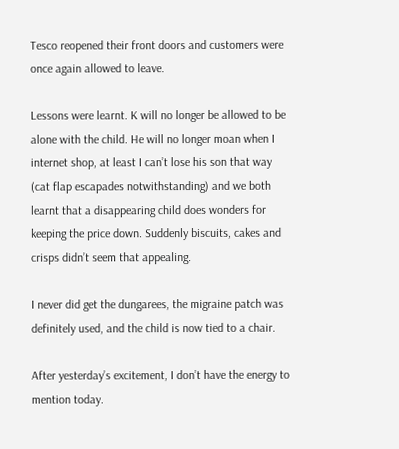Tesco reopened their front doors and customers were once again allowed to leave.

Lessons were learnt. K will no longer be allowed to be alone with the child. He will no longer moan when I internet shop, at least I can’t lose his son that way (cat flap escapades notwithstanding) and we both learnt that a disappearing child does wonders for keeping the price down. Suddenly biscuits, cakes and crisps didn’t seem that appealing.

I never did get the dungarees, the migraine patch was definitely used, and the child is now tied to a chair.

After yesterday’s excitement, I don’t have the energy to mention today.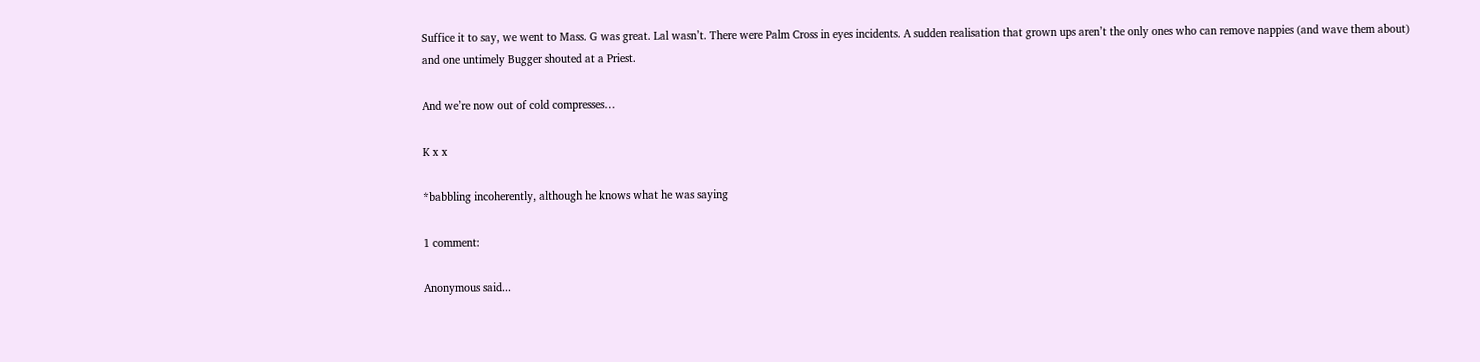Suffice it to say, we went to Mass. G was great. Lal wasn’t. There were Palm Cross in eyes incidents. A sudden realisation that grown ups aren’t the only ones who can remove nappies (and wave them about) and one untimely Bugger shouted at a Priest.

And we’re now out of cold compresses…

K x x

*babbling incoherently, although he knows what he was saying

1 comment:

Anonymous said...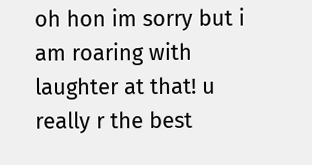oh hon im sorry but i am roaring with laughter at that! u really r the best